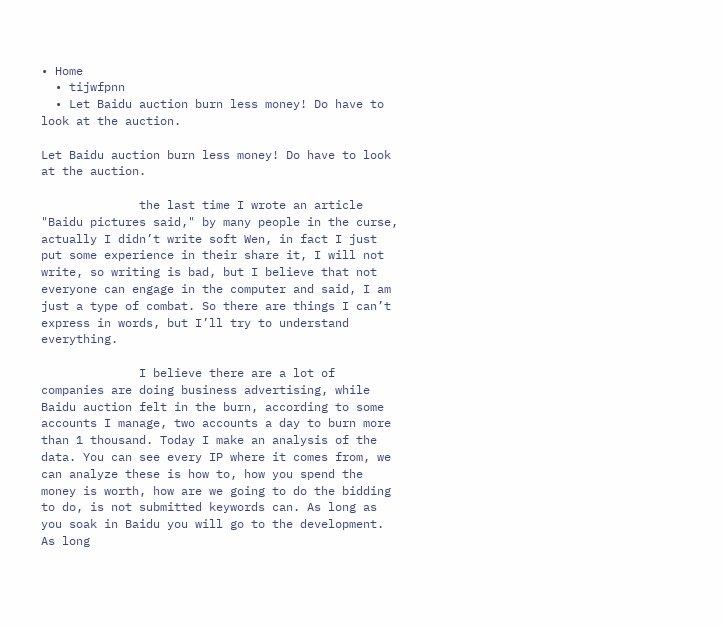• Home
  • tijwfpnn
  • Let Baidu auction burn less money! Do have to look at the auction.

Let Baidu auction burn less money! Do have to look at the auction.

              the last time I wrote an article "Baidu pictures said," by many people in the curse, actually I didn’t write soft Wen, in fact I just put some experience in their share it, I will not write, so writing is bad, but I believe that not everyone can engage in the computer and said, I am just a type of combat. So there are things I can’t express in words, but I’ll try to understand everything.

              I believe there are a lot of companies are doing business advertising, while Baidu auction felt in the burn, according to some accounts I manage, two accounts a day to burn more than 1 thousand. Today I make an analysis of the data. You can see every IP where it comes from, we can analyze these is how to, how you spend the money is worth, how are we going to do the bidding to do, is not submitted keywords can. As long as you soak in Baidu you will go to the development. As long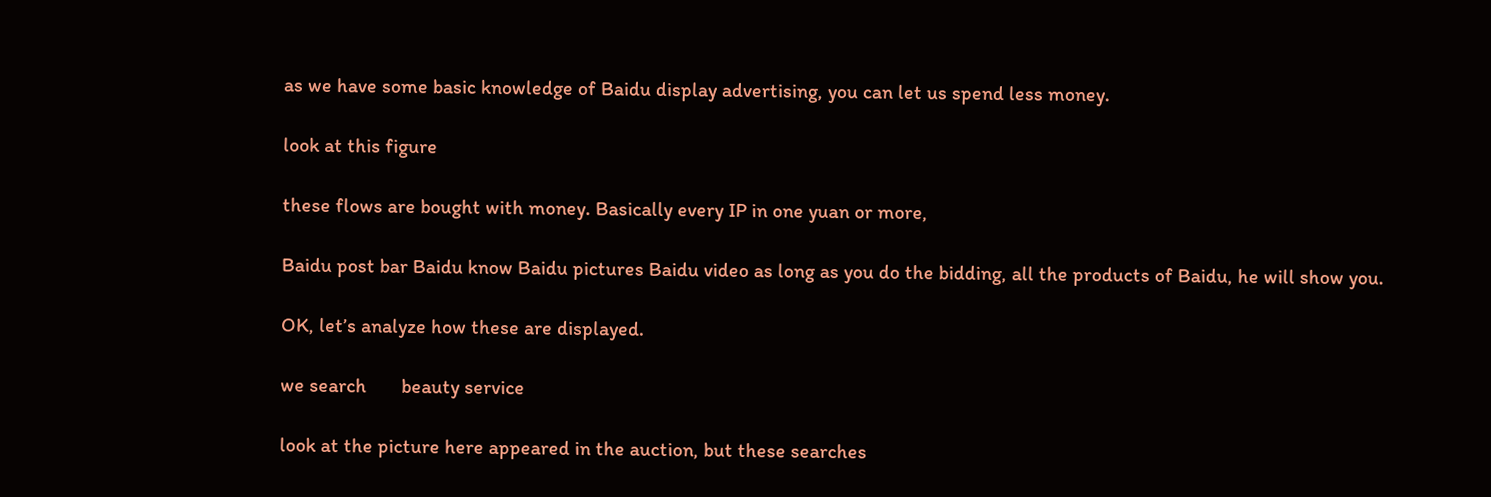as we have some basic knowledge of Baidu display advertising, you can let us spend less money.

look at this figure

these flows are bought with money. Basically every IP in one yuan or more,

Baidu post bar Baidu know Baidu pictures Baidu video as long as you do the bidding, all the products of Baidu, he will show you.

OK, let’s analyze how these are displayed.

we search       beauty service

look at the picture here appeared in the auction, but these searches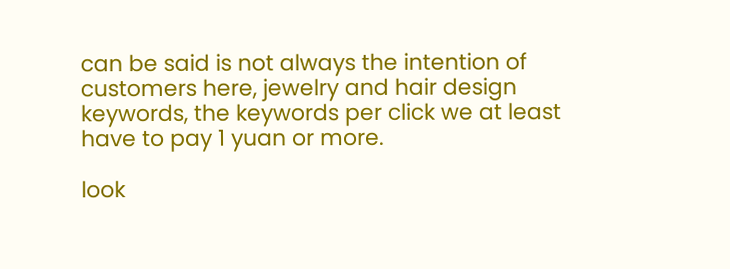can be said is not always the intention of customers here, jewelry and hair design keywords, the keywords per click we at least have to pay 1 yuan or more.

look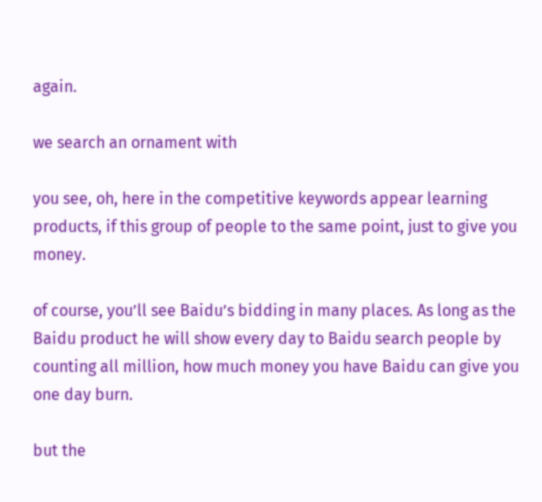again.

we search an ornament with

you see, oh, here in the competitive keywords appear learning products, if this group of people to the same point, just to give you money.

of course, you’ll see Baidu’s bidding in many places. As long as the Baidu product he will show every day to Baidu search people by counting all million, how much money you have Baidu can give you one day burn.

but the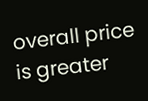overall price is greater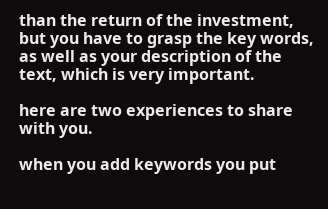than the return of the investment, but you have to grasp the key words, as well as your description of the text, which is very important.

here are two experiences to share with you.

when you add keywords you put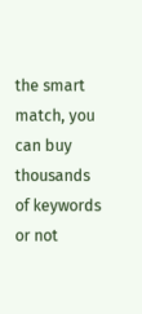the smart match, you can buy thousands of keywords or not